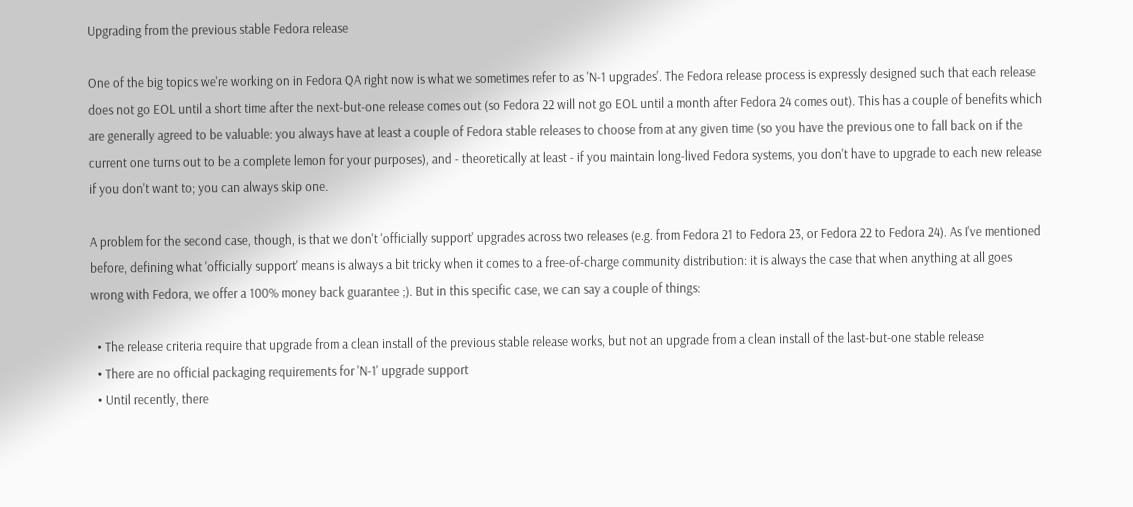Upgrading from the previous stable Fedora release

One of the big topics we're working on in Fedora QA right now is what we sometimes refer to as 'N-1 upgrades'. The Fedora release process is expressly designed such that each release does not go EOL until a short time after the next-but-one release comes out (so Fedora 22 will not go EOL until a month after Fedora 24 comes out). This has a couple of benefits which are generally agreed to be valuable: you always have at least a couple of Fedora stable releases to choose from at any given time (so you have the previous one to fall back on if the current one turns out to be a complete lemon for your purposes), and - theoretically at least - if you maintain long-lived Fedora systems, you don't have to upgrade to each new release if you don't want to; you can always skip one.

A problem for the second case, though, is that we don't 'officially support' upgrades across two releases (e.g. from Fedora 21 to Fedora 23, or Fedora 22 to Fedora 24). As I've mentioned before, defining what 'officially support' means is always a bit tricky when it comes to a free-of-charge community distribution: it is always the case that when anything at all goes wrong with Fedora, we offer a 100% money back guarantee ;). But in this specific case, we can say a couple of things:

  • The release criteria require that upgrade from a clean install of the previous stable release works, but not an upgrade from a clean install of the last-but-one stable release
  • There are no official packaging requirements for 'N-1' upgrade support
  • Until recently, there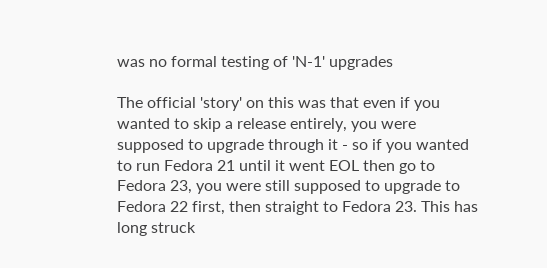was no formal testing of 'N-1' upgrades

The official 'story' on this was that even if you wanted to skip a release entirely, you were supposed to upgrade through it - so if you wanted to run Fedora 21 until it went EOL then go to Fedora 23, you were still supposed to upgrade to Fedora 22 first, then straight to Fedora 23. This has long struck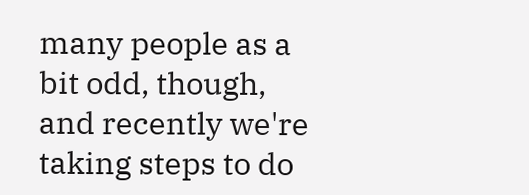many people as a bit odd, though, and recently we're taking steps to do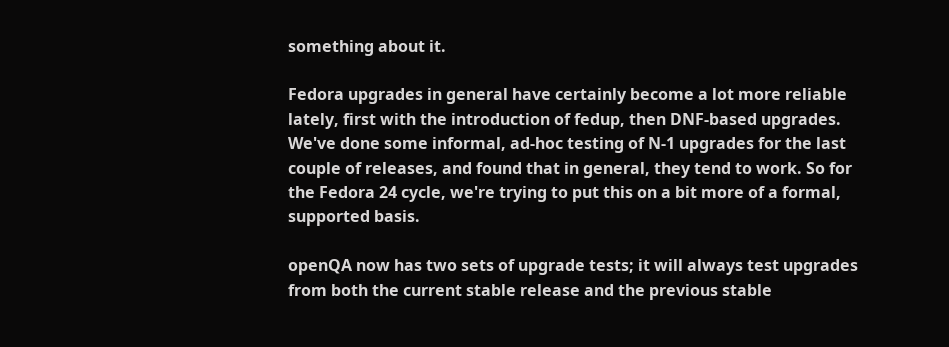something about it.

Fedora upgrades in general have certainly become a lot more reliable lately, first with the introduction of fedup, then DNF-based upgrades. We've done some informal, ad-hoc testing of N-1 upgrades for the last couple of releases, and found that in general, they tend to work. So for the Fedora 24 cycle, we're trying to put this on a bit more of a formal, supported basis.

openQA now has two sets of upgrade tests; it will always test upgrades from both the current stable release and the previous stable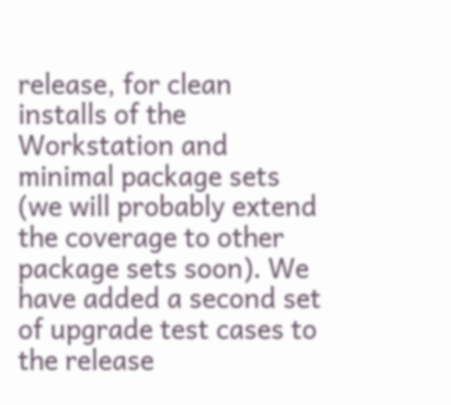release, for clean installs of the Workstation and minimal package sets (we will probably extend the coverage to other package sets soon). We have added a second set of upgrade test cases to the release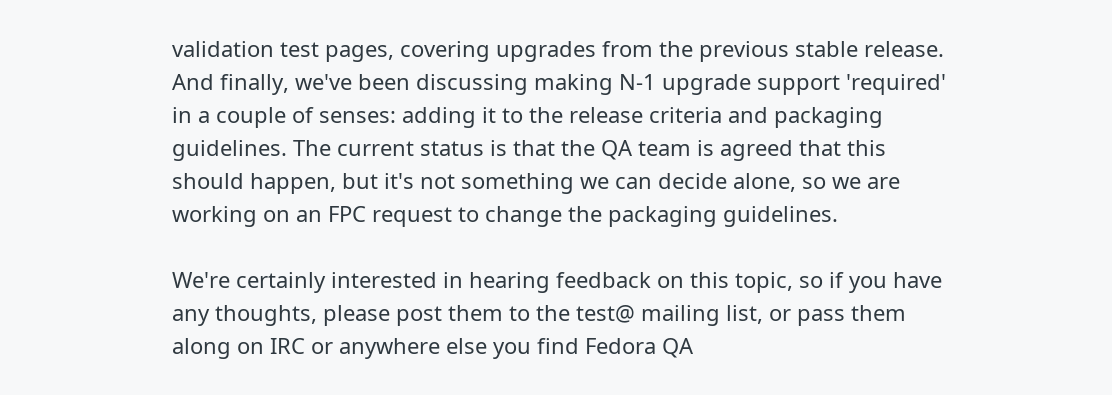validation test pages, covering upgrades from the previous stable release. And finally, we've been discussing making N-1 upgrade support 'required' in a couple of senses: adding it to the release criteria and packaging guidelines. The current status is that the QA team is agreed that this should happen, but it's not something we can decide alone, so we are working on an FPC request to change the packaging guidelines.

We're certainly interested in hearing feedback on this topic, so if you have any thoughts, please post them to the test@ mailing list, or pass them along on IRC or anywhere else you find Fedora QA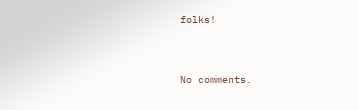folks!


No comments.